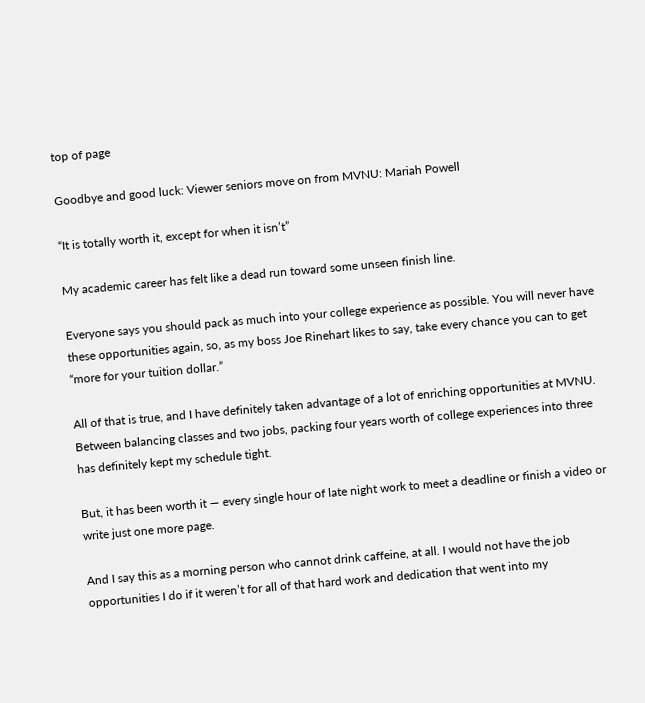top of page

Goodbye and good luck: Viewer seniors move on from MVNU: Mariah Powell

“It is totally worth it, except for when it isn’t”

My academic career has felt like a dead run toward some unseen finish line.

Everyone says you should pack as much into your college experience as possible. You will never have these opportunities again, so, as my boss Joe Rinehart likes to say, take every chance you can to get “more for your tuition dollar.”

All of that is true, and I have definitely taken advantage of a lot of enriching opportunities at MVNU. Between balancing classes and two jobs, packing four years worth of college experiences into three has definitely kept my schedule tight.

But, it has been worth it — every single hour of late night work to meet a deadline or finish a video or write just one more page.

And I say this as a morning person who cannot drink caffeine, at all. I would not have the job opportunities I do if it weren’t for all of that hard work and dedication that went into my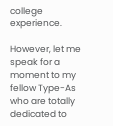college experience.

However, let me speak for a moment to my fellow Type-As who are totally dedicated to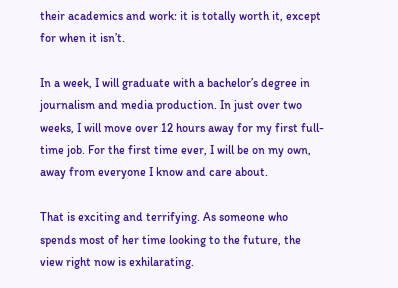their academics and work: it is totally worth it, except for when it isn’t.

In a week, I will graduate with a bachelor’s degree in journalism and media production. In just over two weeks, I will move over 12 hours away for my first full-time job. For the first time ever, I will be on my own, away from everyone I know and care about.

That is exciting and terrifying. As someone who spends most of her time looking to the future, the view right now is exhilarating.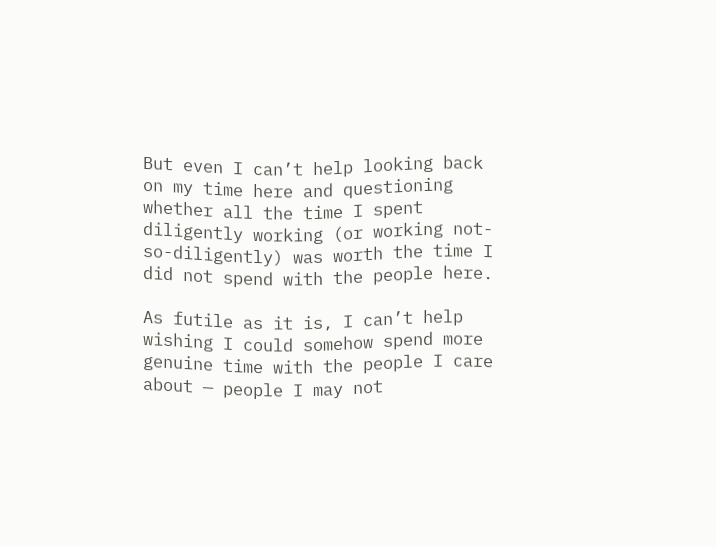But even I can’t help looking back on my time here and questioning whether all the time I spent diligently working (or working not-so-diligently) was worth the time I did not spend with the people here.

As futile as it is, I can’t help wishing I could somehow spend more genuine time with the people I care about — people I may not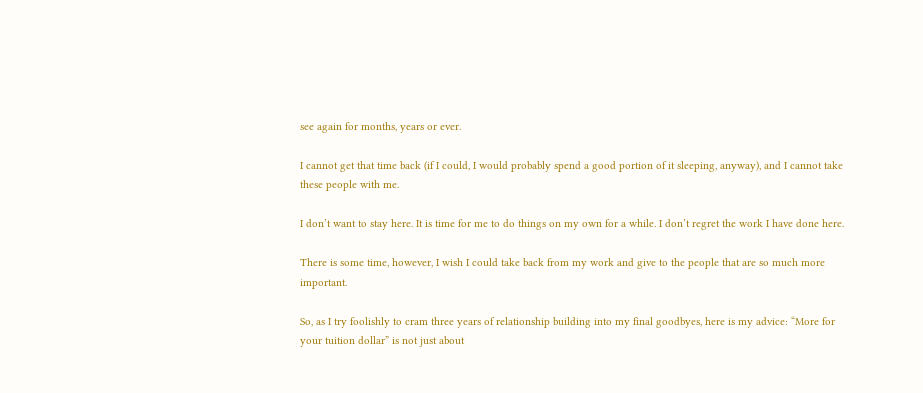see again for months, years or ever.

I cannot get that time back (if I could, I would probably spend a good portion of it sleeping, anyway), and I cannot take these people with me.

I don’t want to stay here. It is time for me to do things on my own for a while. I don’t regret the work I have done here.

There is some time, however, I wish I could take back from my work and give to the people that are so much more important.

So, as I try foolishly to cram three years of relationship building into my final goodbyes, here is my advice: “More for your tuition dollar” is not just about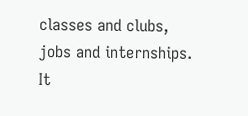classes and clubs, jobs and internships. It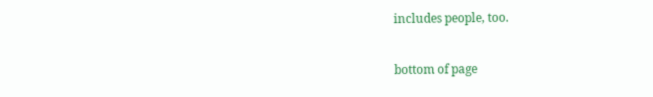includes people, too.

bottom of page